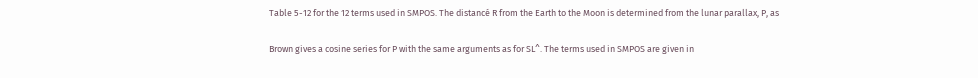Table 5-12 for the 12 terms used in SMPOS. The distancé R from the Earth to the Moon is determined from the lunar parallax, P, as

Brown gives a cosine series for P with the same arguments as for SL^. The terms used in SMPOS are given in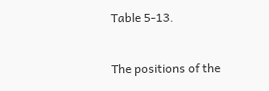Table 5-13.

The positions of the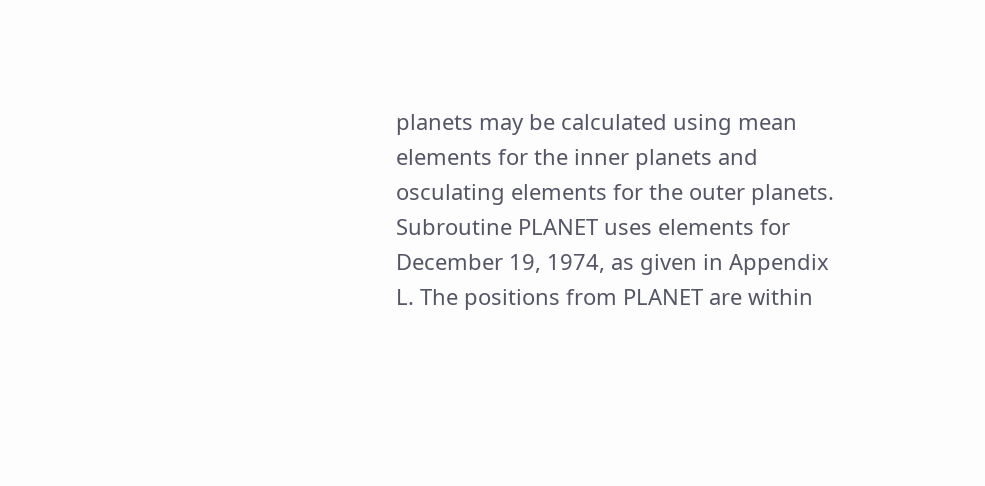planets may be calculated using mean elements for the inner planets and osculating elements for the outer planets. Subroutine PLANET uses elements for December 19, 1974, as given in Appendix L. The positions from PLANET are within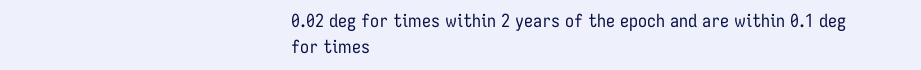0.02 deg for times within 2 years of the epoch and are within 0.1 deg for times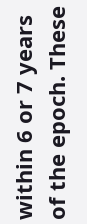within 6 or 7 years of the epoch. These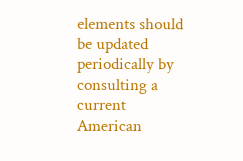elements should be updated periodically by consulting a current American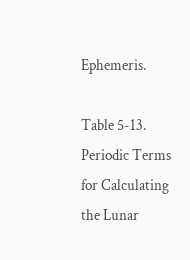Ephemeris.

Table 5-13. Periodic Terms for Calculating the Lunar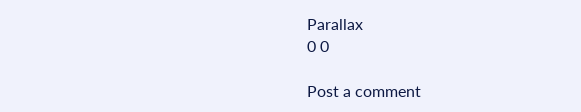Parallax
0 0

Post a comment